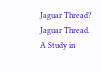Jaguar Thread? Jaguar Thread. A Study in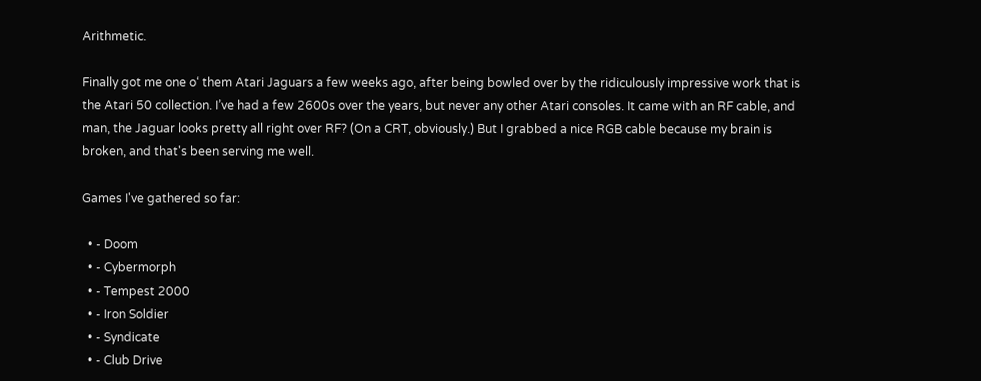Arithmetic.

Finally got me one o‘ them Atari Jaguars a few weeks ago, after being bowled over by the ridiculously impressive work that is the Atari 50 collection. I’ve had a few 2600s over the years, but never any other Atari consoles. It came with an RF cable, and man, the Jaguar looks pretty all right over RF? (On a CRT, obviously.) But I grabbed a nice RGB cable because my brain is broken, and that's been serving me well.

Games I've gathered so far:

  • - Doom
  • - Cybermorph
  • - Tempest 2000
  • - Iron Soldier
  • - Syndicate
  • - Club Drive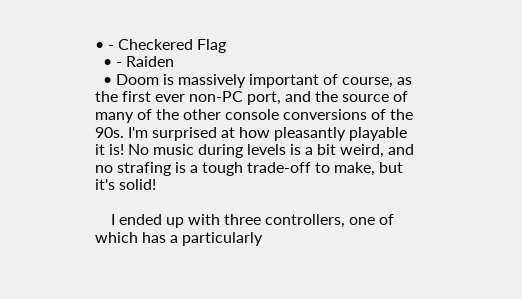• - Checkered Flag
  • - Raiden
  • Doom is massively important of course, as the first ever non-PC port, and the source of many of the other console conversions of the 90s. I'm surprised at how pleasantly playable it is! No music during levels is a bit weird, and no strafing is a tough trade-off to make, but it's solid!

    I ended up with three controllers, one of which has a particularly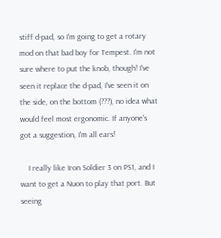stiff d-pad, so I'm going to get a rotary mod on that bad boy for Tempest. I'm not sure where to put the knob, though! I've seen it replace the d-pad, I've seen it on the side, on the bottom (???), no idea what would feel most ergonomic. If anyone's got a suggestion, I'm all ears!

    I really like Iron Soldier 3 on PS1, and I want to get a Nuon to play that port. But seeing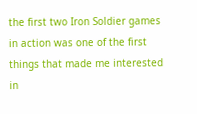the first two Iron Soldier games in action was one of the first things that made me interested in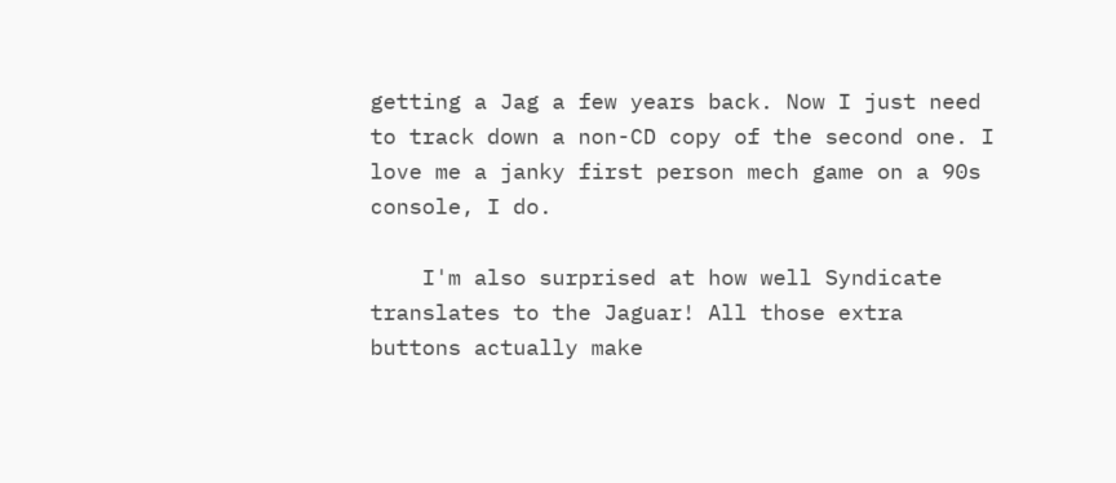getting a Jag a few years back. Now I just need to track down a non-CD copy of the second one. I love me a janky first person mech game on a 90s console, I do.

    I'm also surprised at how well Syndicate translates to the Jaguar! All those extra buttons actually make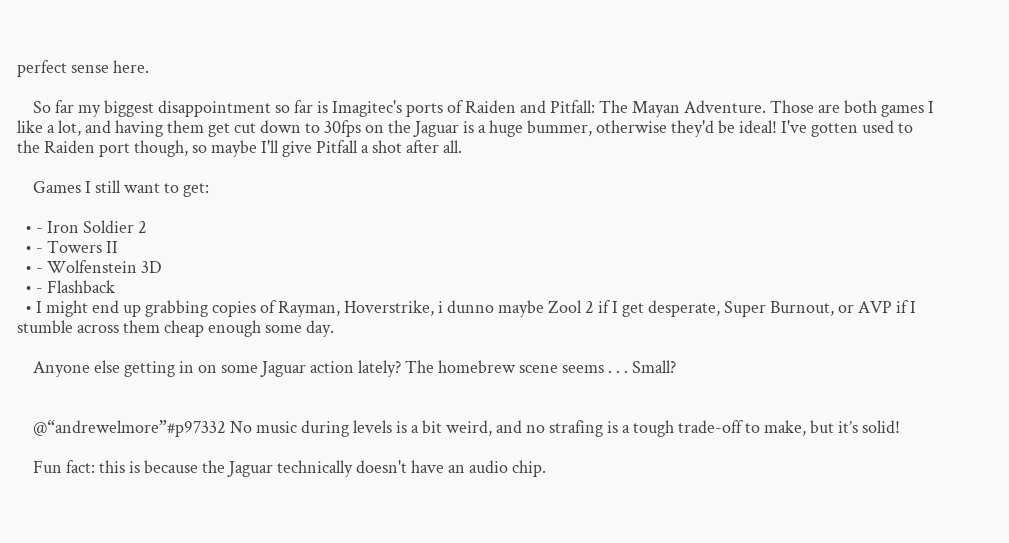perfect sense here.

    So far my biggest disappointment so far is Imagitec's ports of Raiden and Pitfall: The Mayan Adventure. Those are both games I like a lot, and having them get cut down to 30fps on the Jaguar is a huge bummer, otherwise they'd be ideal! I've gotten used to the Raiden port though, so maybe I'll give Pitfall a shot after all.

    Games I still want to get:

  • - Iron Soldier 2
  • - Towers II
  • - Wolfenstein 3D
  • - Flashback
  • I might end up grabbing copies of Rayman, Hoverstrike, i dunno maybe Zool 2 if I get desperate, Super Burnout, or AVP if I stumble across them cheap enough some day.

    Anyone else getting in on some Jaguar action lately? The homebrew scene seems . . . Small?


    @“andrewelmore”#p97332 No music during levels is a bit weird, and no strafing is a tough trade-off to make, but it’s solid!

    Fun fact: this is because the Jaguar technically doesn't have an audio chip.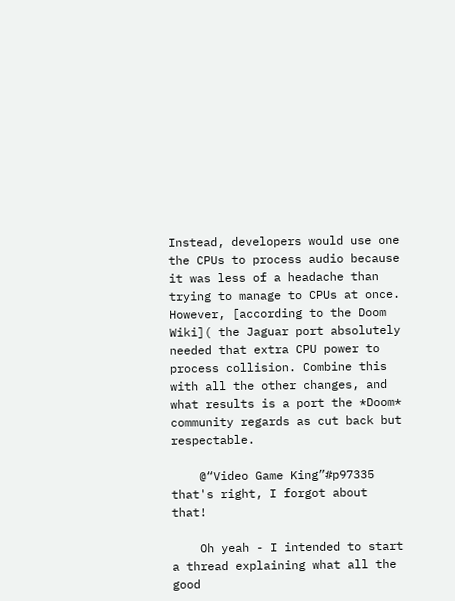Instead, developers would use one the CPUs to process audio because it was less of a headache than trying to manage to CPUs at once. However, [according to the Doom Wiki]( the Jaguar port absolutely needed that extra CPU power to process collision. Combine this with all the other changes, and what results is a port the *Doom* community regards as cut back but respectable.

    @“Video Game King”#p97335 that's right, I forgot about that!

    Oh yeah - I intended to start a thread explaining what all the good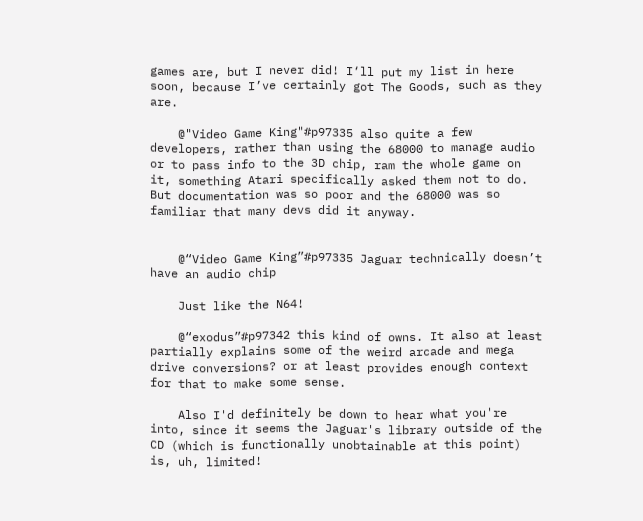games are, but I never did! I‘ll put my list in here soon, because I’ve certainly got The Goods, such as they are.

    @"Video Game King"#p97335 also quite a few developers, rather than using the 68000 to manage audio or to pass info to the 3D chip, ram the whole game on it, something Atari specifically asked them not to do. But documentation was so poor and the 68000 was so familiar that many devs did it anyway.


    @“Video Game King”#p97335 Jaguar technically doesn’t have an audio chip

    Just like the N64!

    @“exodus”#p97342 this kind of owns. It also at least partially explains some of the weird arcade and mega drive conversions? or at least provides enough context for that to make some sense.

    Also I'd definitely be down to hear what you're into, since it seems the Jaguar's library outside of the CD (which is functionally unobtainable at this point) is, uh, limited!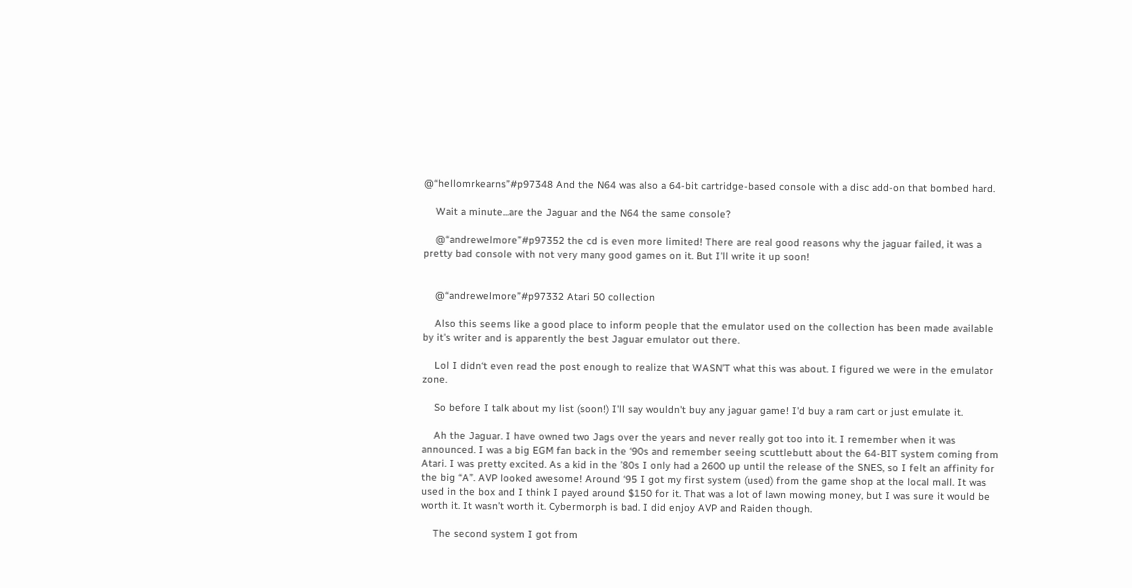@“hellomrkearns”#p97348 And the N64 was also a 64-bit cartridge-based console with a disc add-on that bombed hard.

    Wait a minute...are the Jaguar and the N64 the same console?

    @“andrewelmore”#p97352 the cd is even more limited! There are real good reasons why the jaguar failed, it was a pretty bad console with not very many good games on it. But I'll write it up soon!


    @“andrewelmore”#p97332 Atari 50 collection

    Also this seems like a good place to inform people that the emulator used on the collection has been made available by it's writer and is apparently the best Jaguar emulator out there.

    Lol I didn‘t even read the post enough to realize that WASN’T what this was about. I figured we were in the emulator zone.

    So before I talk about my list (soon!) I'll say wouldn't buy any jaguar game! I'd buy a ram cart or just emulate it.

    Ah the Jaguar. I have owned two Jags over the years and never really got too into it. I remember when it was announced. I was a big EGM fan back in the ‘90s and remember seeing scuttlebutt about the 64-BIT system coming from Atari. I was pretty excited. As a kid in the ’80s I only had a 2600 up until the release of the SNES, so I felt an affinity for the big “A”. AVP looked awesome! Around ‘95 I got my first system (used) from the game shop at the local mall. It was used in the box and I think I payed around $150 for it. That was a lot of lawn mowing money, but I was sure it would be worth it. It wasn’t worth it. Cybermorph is bad. I did enjoy AVP and Raiden though.

    The second system I got from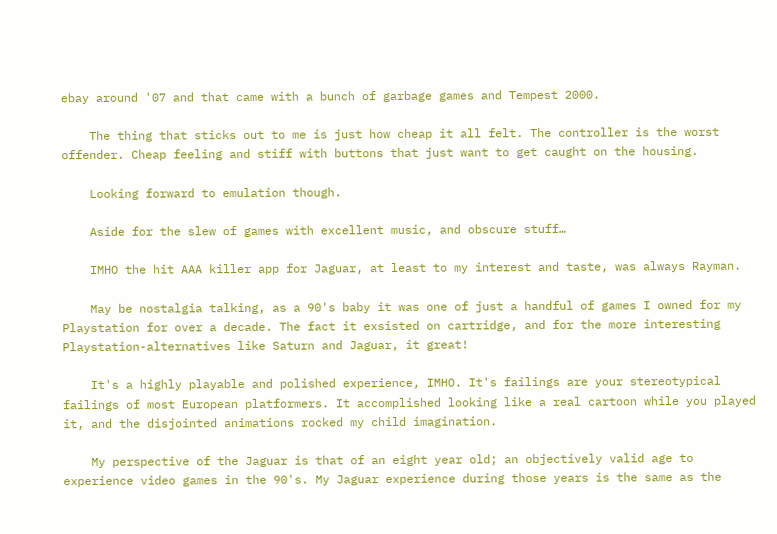ebay around '07 and that came with a bunch of garbage games and Tempest 2000.

    The thing that sticks out to me is just how cheap it all felt. The controller is the worst offender. Cheap feeling and stiff with buttons that just want to get caught on the housing.

    Looking forward to emulation though.

    Aside for the slew of games with excellent music, and obscure stuff…

    IMHO the hit AAA killer app for Jaguar, at least to my interest and taste, was always Rayman.

    May be nostalgia talking, as a 90's baby it was one of just a handful of games I owned for my Playstation for over a decade. The fact it exsisted on cartridge, and for the more interesting Playstation-alternatives like Saturn and Jaguar, it great!

    It's a highly playable and polished experience, IMHO. It's failings are your stereotypical failings of most European platformers. It accomplished looking like a real cartoon while you played it, and the disjointed animations rocked my child imagination.

    My perspective of the Jaguar is that of an eight year old; an objectively valid age to experience video games in the 90's. My Jaguar experience during those years is the same as the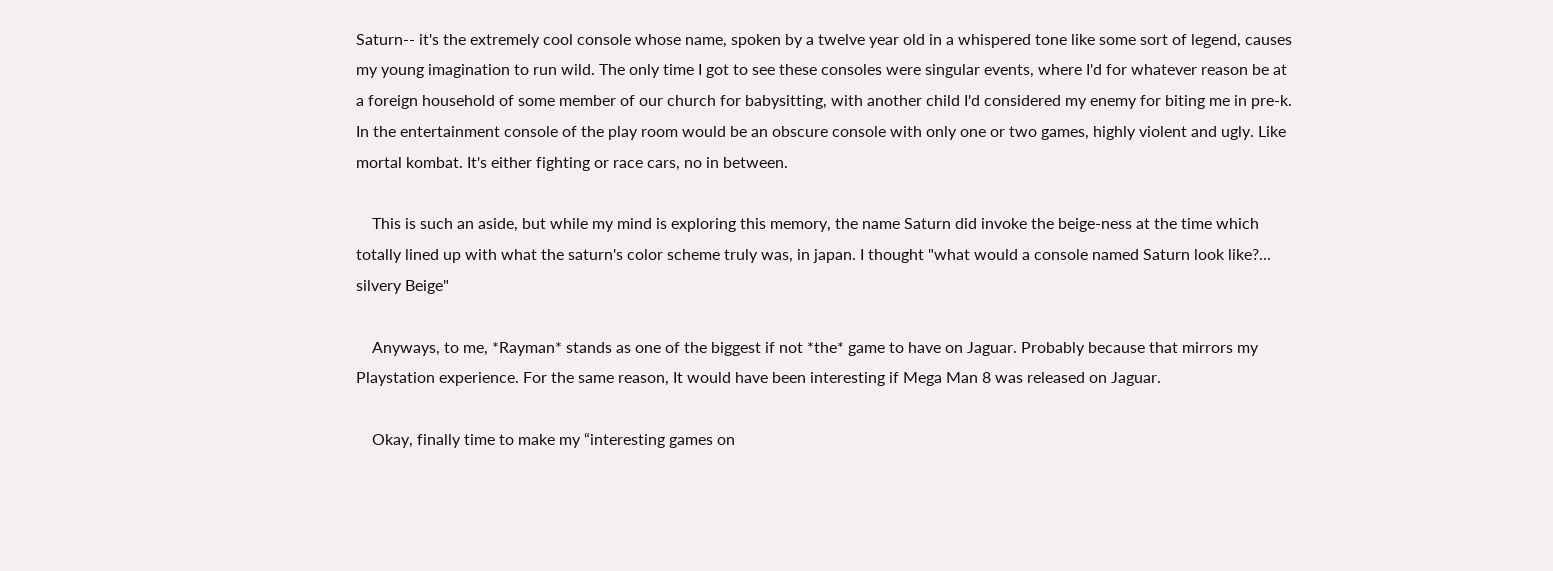Saturn-- it's the extremely cool console whose name, spoken by a twelve year old in a whispered tone like some sort of legend, causes my young imagination to run wild. The only time I got to see these consoles were singular events, where I'd for whatever reason be at a foreign household of some member of our church for babysitting, with another child I'd considered my enemy for biting me in pre-k. In the entertainment console of the play room would be an obscure console with only one or two games, highly violent and ugly. Like mortal kombat. It's either fighting or race cars, no in between.

    This is such an aside, but while my mind is exploring this memory, the name Saturn did invoke the beige-ness at the time which totally lined up with what the saturn's color scheme truly was, in japan. I thought "what would a console named Saturn look like?... silvery Beige"

    Anyways, to me, *Rayman* stands as one of the biggest if not *the* game to have on Jaguar. Probably because that mirrors my Playstation experience. For the same reason, It would have been interesting if Mega Man 8 was released on Jaguar.

    Okay, finally time to make my “interesting games on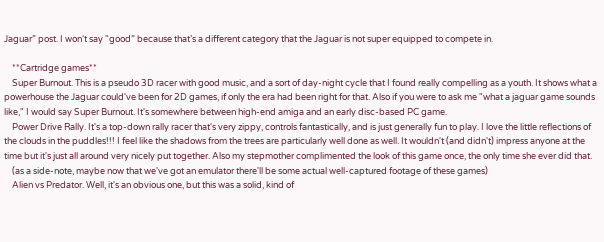Jaguar” post. I won‘t say “good” because that’s a different category that the Jaguar is not super equipped to compete in.

    **Cartridge games**
    Super Burnout. This is a pseudo 3D racer with good music, and a sort of day-night cycle that I found really compelling as a youth. It shows what a powerhouse the Jaguar could've been for 2D games, if only the era had been right for that. Also if you were to ask me "what a jaguar game sounds like," I would say Super Burnout. It's somewhere between high-end amiga and an early disc-based PC game.
    Power Drive Rally. It's a top-down rally racer that's very zippy, controls fantastically, and is just generally fun to play. I love the little reflections of the clouds in the puddles!!! I feel like the shadows from the trees are particularly well done as well. It wouldn't (and didn't) impress anyone at the time but it's just all around very nicely put together. Also my stepmother complimented the look of this game once, the only time she ever did that.
    (as a side-note, maybe now that we've got an emulator there'll be some actual well-captured footage of these games)
    Alien vs Predator. Well, it's an obvious one, but this was a solid, kind of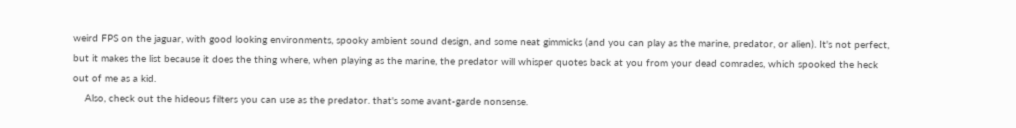weird FPS on the jaguar, with good looking environments, spooky ambient sound design, and some neat gimmicks (and you can play as the marine, predator, or alien). It's not perfect, but it makes the list because it does the thing where, when playing as the marine, the predator will whisper quotes back at you from your dead comrades, which spooked the heck out of me as a kid.
    Also, check out the hideous filters you can use as the predator. that's some avant-garde nonsense.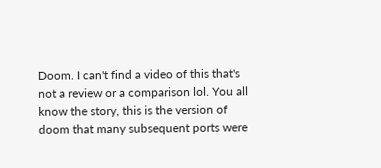Doom. I can't find a video of this that's not a review or a comparison lol. You all know the story, this is the version of doom that many subsequent ports were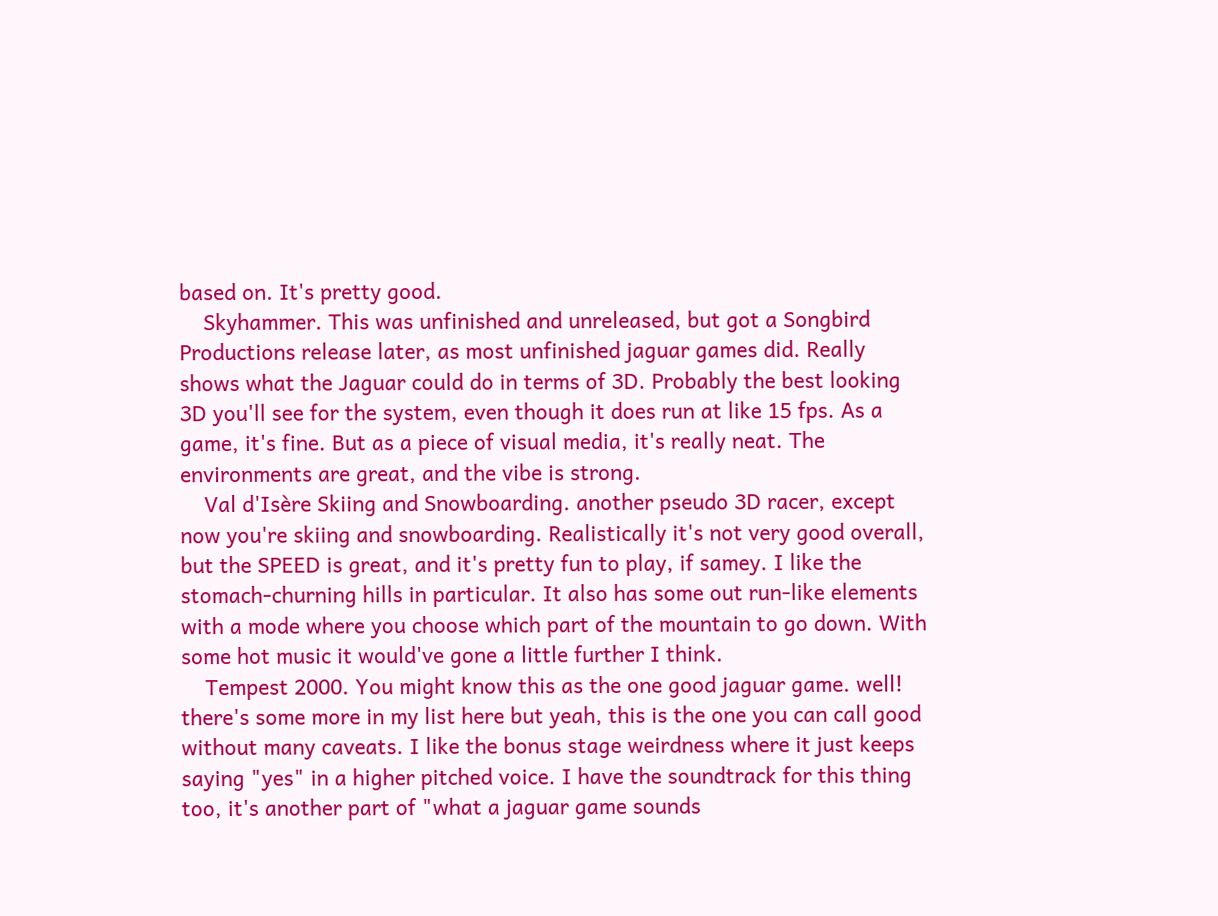based on. It's pretty good.
    Skyhammer. This was unfinished and unreleased, but got a Songbird Productions release later, as most unfinished jaguar games did. Really shows what the Jaguar could do in terms of 3D. Probably the best looking 3D you'll see for the system, even though it does run at like 15 fps. As a game, it's fine. But as a piece of visual media, it's really neat. The environments are great, and the vibe is strong.
    Val d'Isère Skiing and Snowboarding. another pseudo 3D racer, except now you're skiing and snowboarding. Realistically it's not very good overall, but the SPEED is great, and it's pretty fun to play, if samey. I like the stomach-churning hills in particular. It also has some out run-like elements with a mode where you choose which part of the mountain to go down. With some hot music it would've gone a little further I think.
    Tempest 2000. You might know this as the one good jaguar game. well! there's some more in my list here but yeah, this is the one you can call good without many caveats. I like the bonus stage weirdness where it just keeps saying "yes" in a higher pitched voice. I have the soundtrack for this thing too, it's another part of "what a jaguar game sounds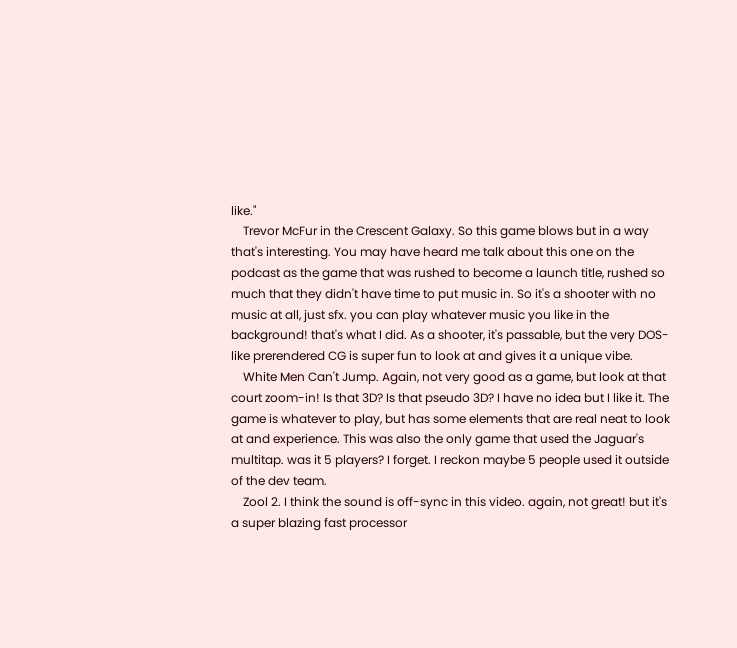like."
    Trevor McFur in the Crescent Galaxy. So this game blows but in a way that's interesting. You may have heard me talk about this one on the podcast as the game that was rushed to become a launch title, rushed so much that they didn't have time to put music in. So it's a shooter with no music at all, just sfx. you can play whatever music you like in the background! that's what I did. As a shooter, it's passable, but the very DOS-like prerendered CG is super fun to look at and gives it a unique vibe.
    White Men Can't Jump. Again, not very good as a game, but look at that court zoom-in! Is that 3D? Is that pseudo 3D? I have no idea but I like it. The game is whatever to play, but has some elements that are real neat to look at and experience. This was also the only game that used the Jaguar's multitap. was it 5 players? I forget. I reckon maybe 5 people used it outside of the dev team.
    Zool 2. I think the sound is off-sync in this video. again, not great! but it's a super blazing fast processor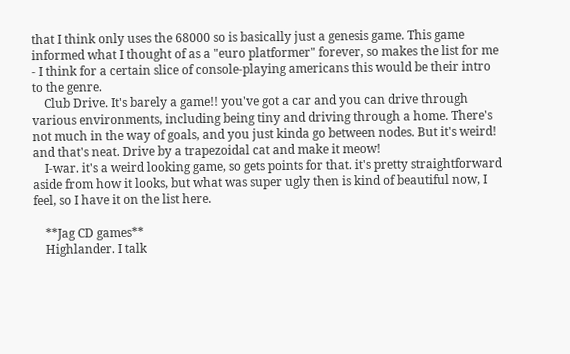that I think only uses the 68000 so is basically just a genesis game. This game informed what I thought of as a "euro platformer" forever, so makes the list for me - I think for a certain slice of console-playing americans this would be their intro to the genre.
    Club Drive. It's barely a game!! you've got a car and you can drive through various environments, including being tiny and driving through a home. There's not much in the way of goals, and you just kinda go between nodes. But it's weird! and that's neat. Drive by a trapezoidal cat and make it meow!
    I-war. it's a weird looking game, so gets points for that. it's pretty straightforward aside from how it looks, but what was super ugly then is kind of beautiful now, I feel, so I have it on the list here.

    **Jag CD games**
    Highlander. I talk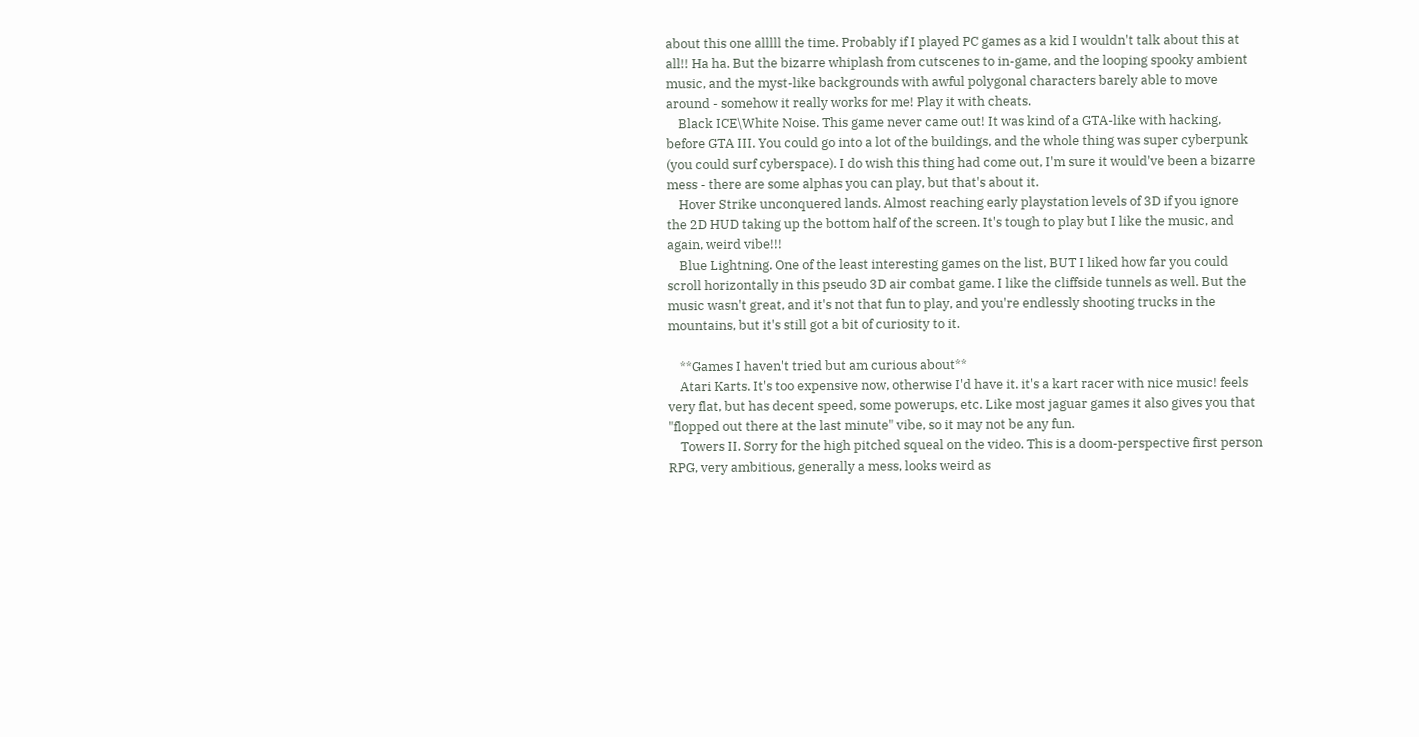about this one alllll the time. Probably if I played PC games as a kid I wouldn't talk about this at all!! Ha ha. But the bizarre whiplash from cutscenes to in-game, and the looping spooky ambient music, and the myst-like backgrounds with awful polygonal characters barely able to move around - somehow it really works for me! Play it with cheats.
    Black ICE\White Noise. This game never came out! It was kind of a GTA-like with hacking, before GTA III. You could go into a lot of the buildings, and the whole thing was super cyberpunk (you could surf cyberspace). I do wish this thing had come out, I'm sure it would've been a bizarre mess - there are some alphas you can play, but that's about it.
    Hover Strike unconquered lands. Almost reaching early playstation levels of 3D if you ignore the 2D HUD taking up the bottom half of the screen. It's tough to play but I like the music, and again, weird vibe!!!
    Blue Lightning. One of the least interesting games on the list, BUT I liked how far you could scroll horizontally in this pseudo 3D air combat game. I like the cliffside tunnels as well. But the music wasn't great, and it's not that fun to play, and you're endlessly shooting trucks in the mountains, but it's still got a bit of curiosity to it.

    **Games I haven't tried but am curious about**
    Atari Karts. It's too expensive now, otherwise I'd have it. it's a kart racer with nice music! feels very flat, but has decent speed, some powerups, etc. Like most jaguar games it also gives you that "flopped out there at the last minute" vibe, so it may not be any fun.
    Towers II. Sorry for the high pitched squeal on the video. This is a doom-perspective first person RPG, very ambitious, generally a mess, looks weird as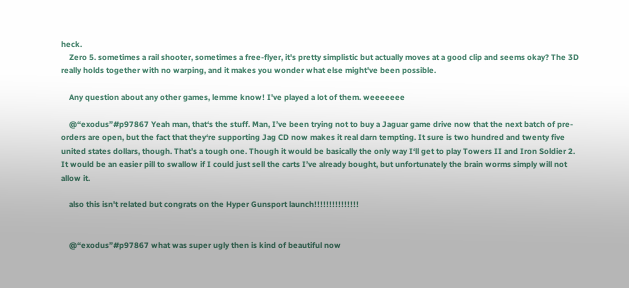heck.
    Zero 5. sometimes a rail shooter, sometimes a free-flyer, it's pretty simplistic but actually moves at a good clip and seems okay? The 3D really holds together with no warping, and it makes you wonder what else might've been possible.

    Any question about any other games, lemme know! I've played a lot of them. weeeeeee

    @“exodus”#p97867 Yeah man, that‘s the stuff. Man, I’ve been trying not to buy a Jaguar game drive now that the next batch of pre-orders are open, but the fact that they‘re supporting Jag CD now makes it real darn tempting. It sure is two hundred and twenty five united states dollars, though. That’s a tough one. Though it would be basically the only way I‘ll get to play Towers II and Iron Soldier 2. It would be an easier pill to swallow if I could just sell the carts I’ve already bought, but unfortunately the brain worms simply will not allow it.

    also this isn't related but congrats on the Hyper Gunsport launch!!!!!!!!!!!!!!!


    @“exodus”#p97867 what was super ugly then is kind of beautiful now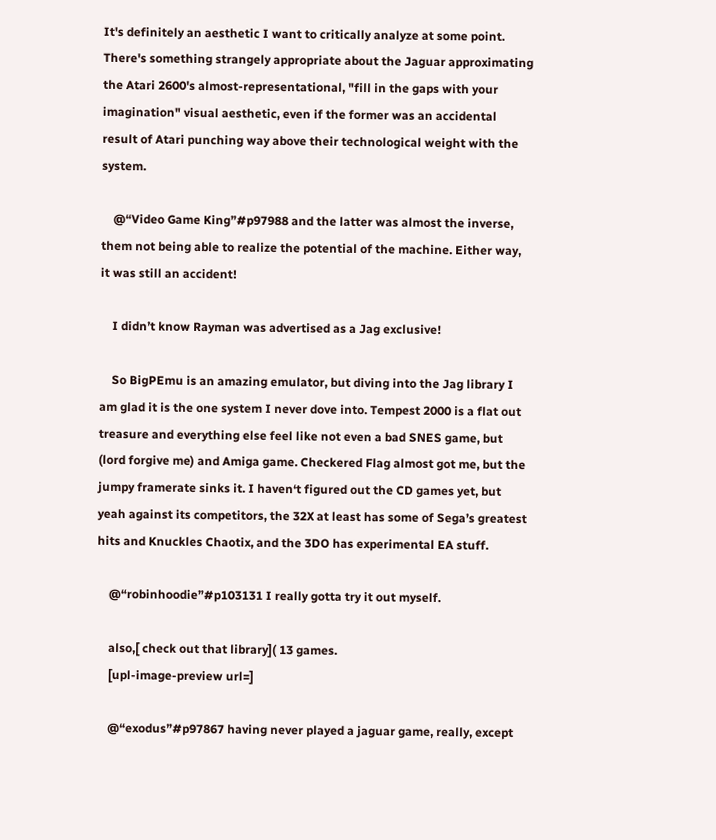It's definitely an aesthetic I want to critically analyze at some point. There's something strangely appropriate about the Jaguar approximating the Atari 2600's almost-representational, "fill in the gaps with your imagination" visual aesthetic, even if the former was an accidental result of Atari punching way above their technological weight with the system.

    @“Video Game King”#p97988 and the latter was almost the inverse, them not being able to realize the potential of the machine. Either way, it was still an accident!

    I didn’t know Rayman was advertised as a Jag exclusive!

    So BigPEmu is an amazing emulator, but diving into the Jag library I am glad it is the one system I never dove into. Tempest 2000 is a flat out treasure and everything else feel like not even a bad SNES game, but (lord forgive me) and Amiga game. Checkered Flag almost got me, but the jumpy framerate sinks it. I haven‘t figured out the CD games yet, but yeah against its competitors, the 32X at least has some of Sega’s greatest hits and Knuckles Chaotix, and the 3DO has experimental EA stuff.

    @“robinhoodie”#p103131 I really gotta try it out myself.

    also,[ check out that library]( 13 games.
    [upl-image-preview url=]

    @“exodus”#p97867 having never played a jaguar game, really, except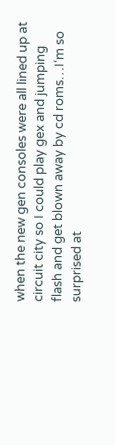when the new gen consoles were all lined up at circuit city so I could play gex and jumping flash and get blown away by cd roms…I‘m so surprised at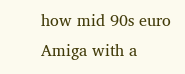how mid 90s euro Amiga with a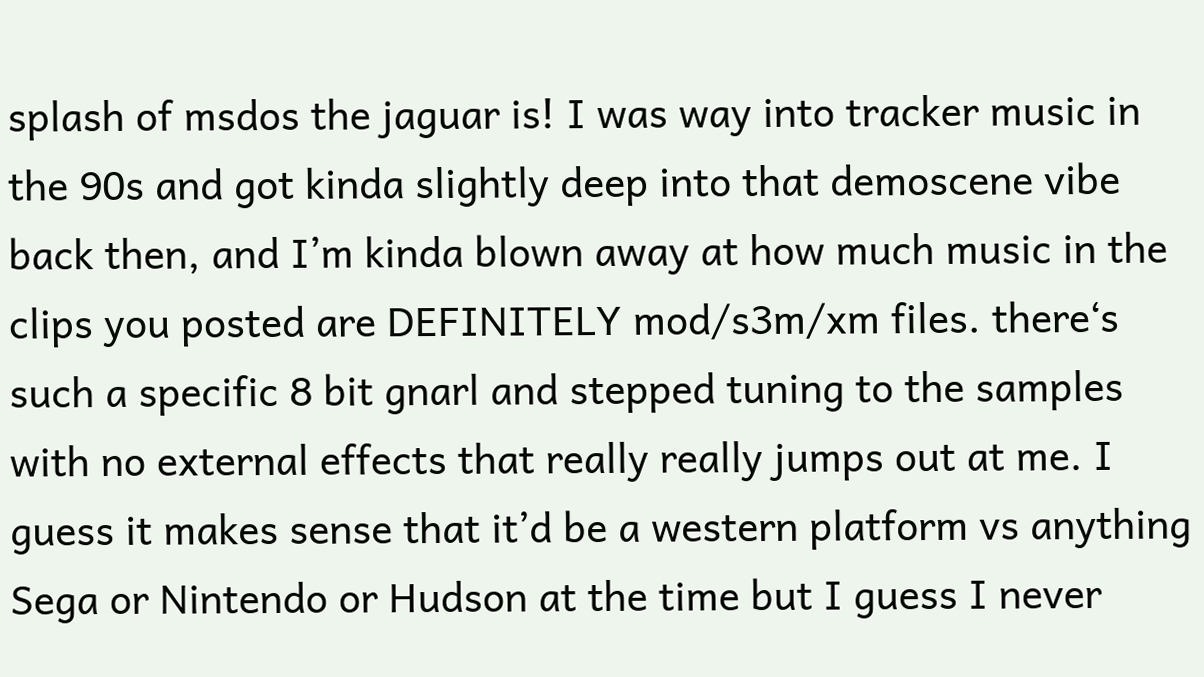splash of msdos the jaguar is! I was way into tracker music in the 90s and got kinda slightly deep into that demoscene vibe back then, and I’m kinda blown away at how much music in the clips you posted are DEFINITELY mod/s3m/xm files. there‘s such a specific 8 bit gnarl and stepped tuning to the samples with no external effects that really really jumps out at me. I guess it makes sense that it’d be a western platform vs anything Sega or Nintendo or Hudson at the time but I guess I never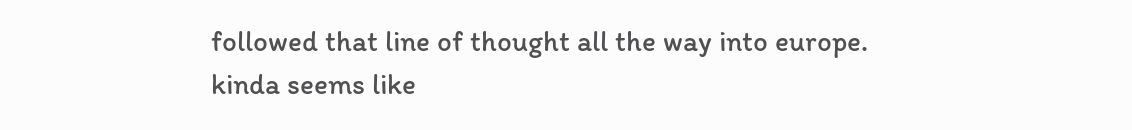followed that line of thought all the way into europe. kinda seems like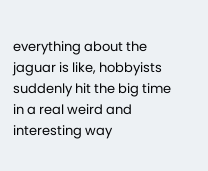everything about the jaguar is like, hobbyists suddenly hit the big time in a real weird and interesting way